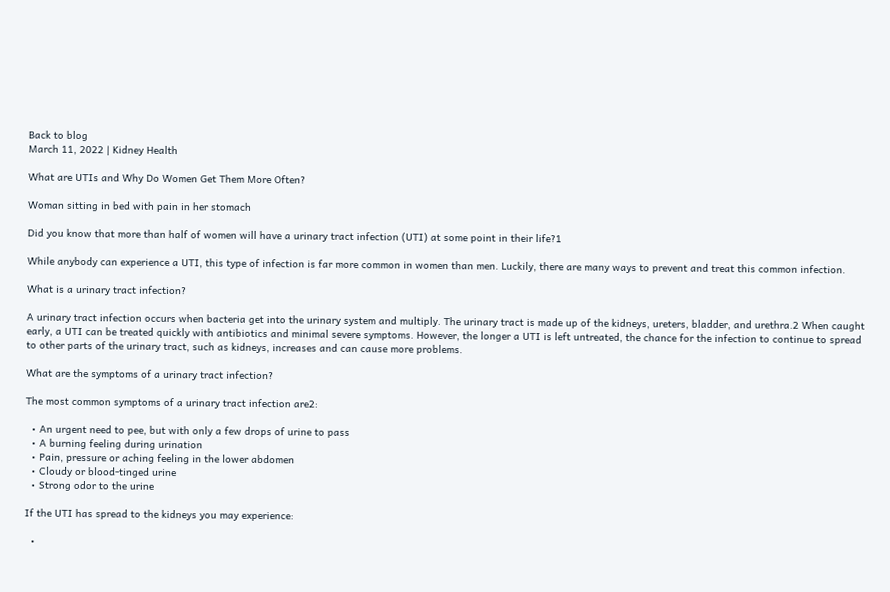Back to blog
March 11, 2022 | Kidney Health

What are UTIs and Why Do Women Get Them More Often?

Woman sitting in bed with pain in her stomach

Did you know that more than half of women will have a urinary tract infection (UTI) at some point in their life?1

While anybody can experience a UTI, this type of infection is far more common in women than men. Luckily, there are many ways to prevent and treat this common infection.

What is a urinary tract infection?

A urinary tract infection occurs when bacteria get into the urinary system and multiply. The urinary tract is made up of the kidneys, ureters, bladder, and urethra.2 When caught early, a UTI can be treated quickly with antibiotics and minimal severe symptoms. However, the longer a UTI is left untreated, the chance for the infection to continue to spread to other parts of the urinary tract, such as kidneys, increases and can cause more problems.

What are the symptoms of a urinary tract infection?

The most common symptoms of a urinary tract infection are2:

  • An urgent need to pee, but with only a few drops of urine to pass
  • A burning feeling during urination
  • Pain, pressure or aching feeling in the lower abdomen
  • Cloudy or blood-tinged urine
  • Strong odor to the urine

If the UTI has spread to the kidneys you may experience:

  •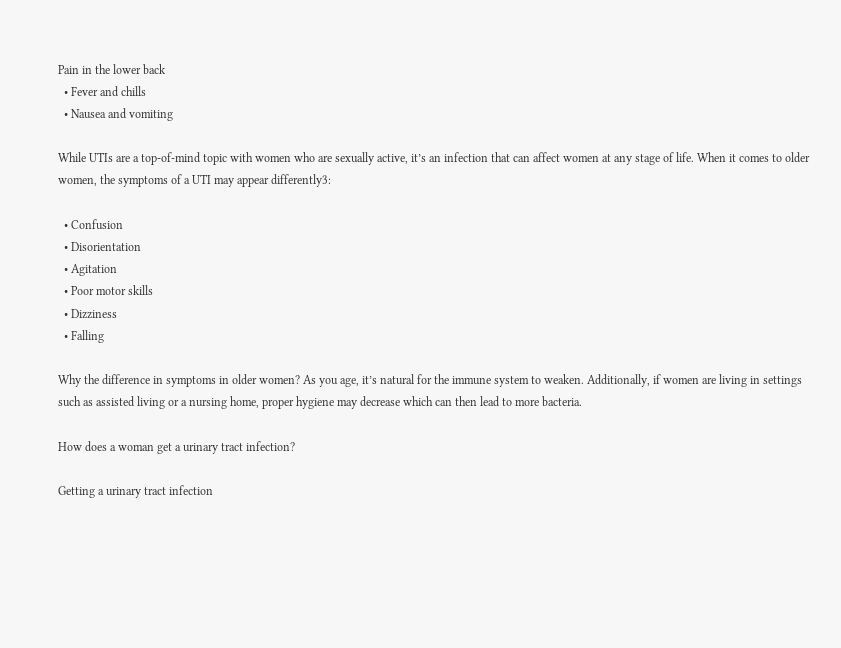Pain in the lower back
  • Fever and chills
  • Nausea and vomiting

While UTIs are a top-of-mind topic with women who are sexually active, it’s an infection that can affect women at any stage of life. When it comes to older women, the symptoms of a UTI may appear differently3:

  • Confusion
  • Disorientation
  • Agitation
  • Poor motor skills
  • Dizziness
  • Falling

Why the difference in symptoms in older women? As you age, it’s natural for the immune system to weaken. Additionally, if women are living in settings such as assisted living or a nursing home, proper hygiene may decrease which can then lead to more bacteria.

How does a woman get a urinary tract infection?

Getting a urinary tract infection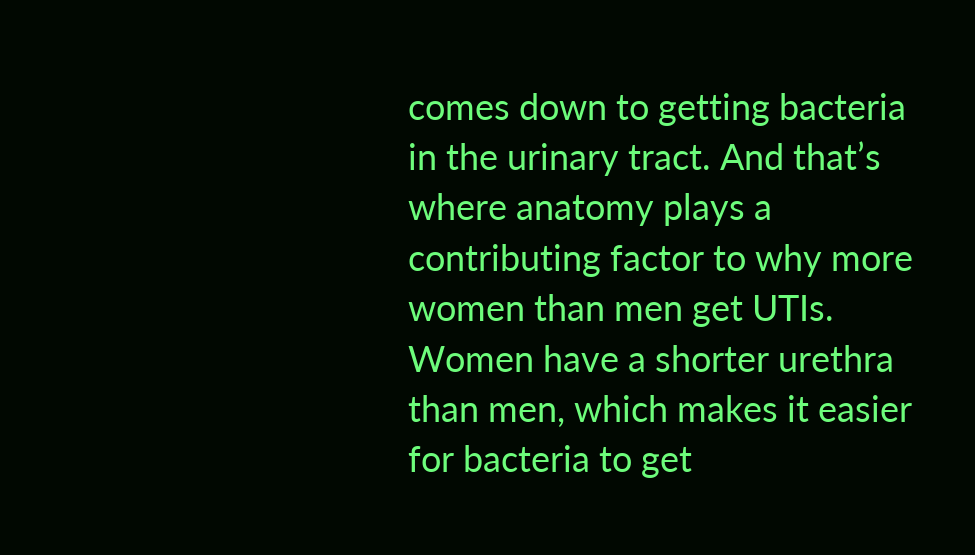comes down to getting bacteria in the urinary tract. And that’s where anatomy plays a contributing factor to why more women than men get UTIs. Women have a shorter urethra than men, which makes it easier for bacteria to get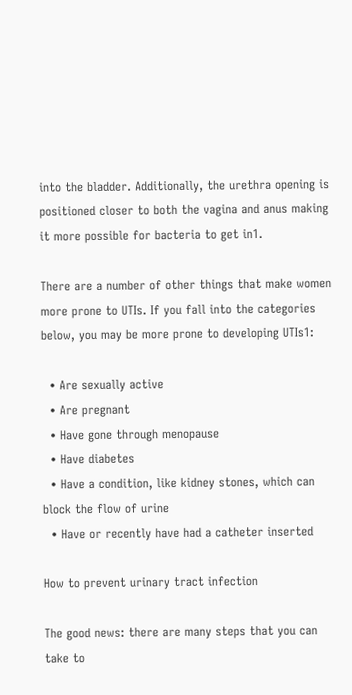into the bladder. Additionally, the urethra opening is positioned closer to both the vagina and anus making it more possible for bacteria to get in1.

There are a number of other things that make women more prone to UTIs. If you fall into the categories below, you may be more prone to developing UTIs1:

  • Are sexually active
  • Are pregnant
  • Have gone through menopause
  • Have diabetes
  • Have a condition, like kidney stones, which can block the flow of urine
  • Have or recently have had a catheter inserted

How to prevent urinary tract infection

The good news: there are many steps that you can take to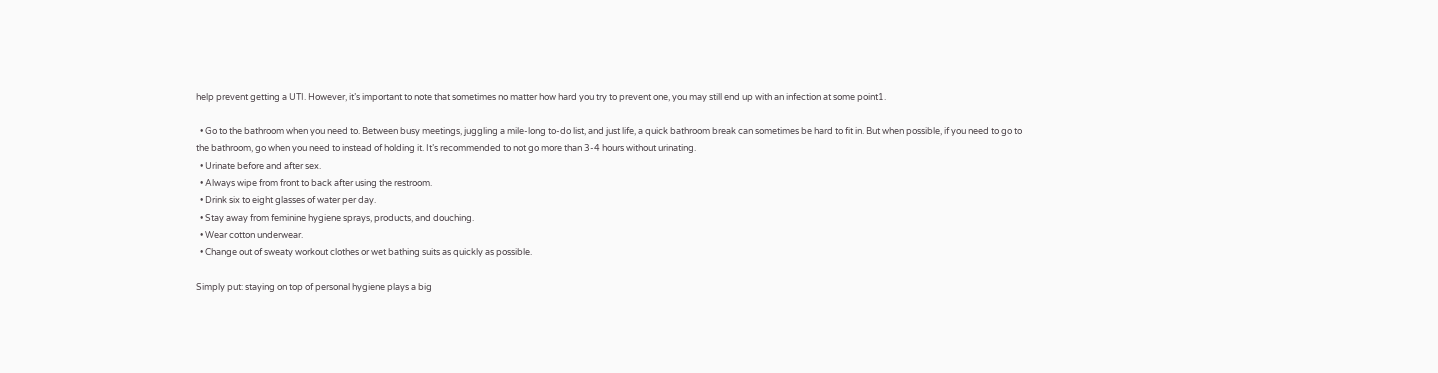help prevent getting a UTI. However, it’s important to note that sometimes no matter how hard you try to prevent one, you may still end up with an infection at some point1.

  • Go to the bathroom when you need to. Between busy meetings, juggling a mile-long to-do list, and just life, a quick bathroom break can sometimes be hard to fit in. But when possible, if you need to go to the bathroom, go when you need to instead of holding it. It’s recommended to not go more than 3-4 hours without urinating.
  • Urinate before and after sex.
  • Always wipe from front to back after using the restroom.
  • Drink six to eight glasses of water per day.
  • Stay away from feminine hygiene sprays, products, and douching.
  • Wear cotton underwear.
  • Change out of sweaty workout clothes or wet bathing suits as quickly as possible.

Simply put: staying on top of personal hygiene plays a big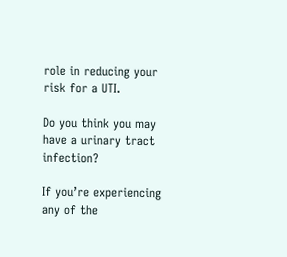role in reducing your risk for a UTI.

Do you think you may have a urinary tract infection?

If you’re experiencing any of the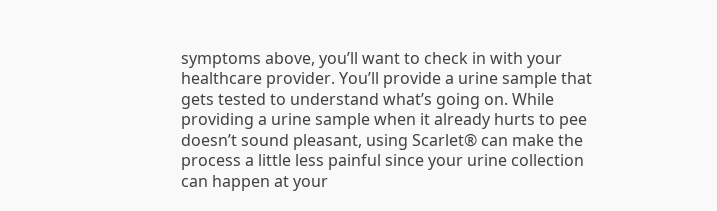symptoms above, you’ll want to check in with your healthcare provider. You’ll provide a urine sample that gets tested to understand what’s going on. While providing a urine sample when it already hurts to pee doesn’t sound pleasant, using Scarlet® can make the process a little less painful since your urine collection can happen at your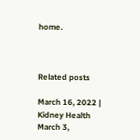home.



Related posts

March 16, 2022 | Kidney Health
March 3,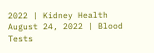2022 | Kidney Health
August 24, 2022 | Blood Tests